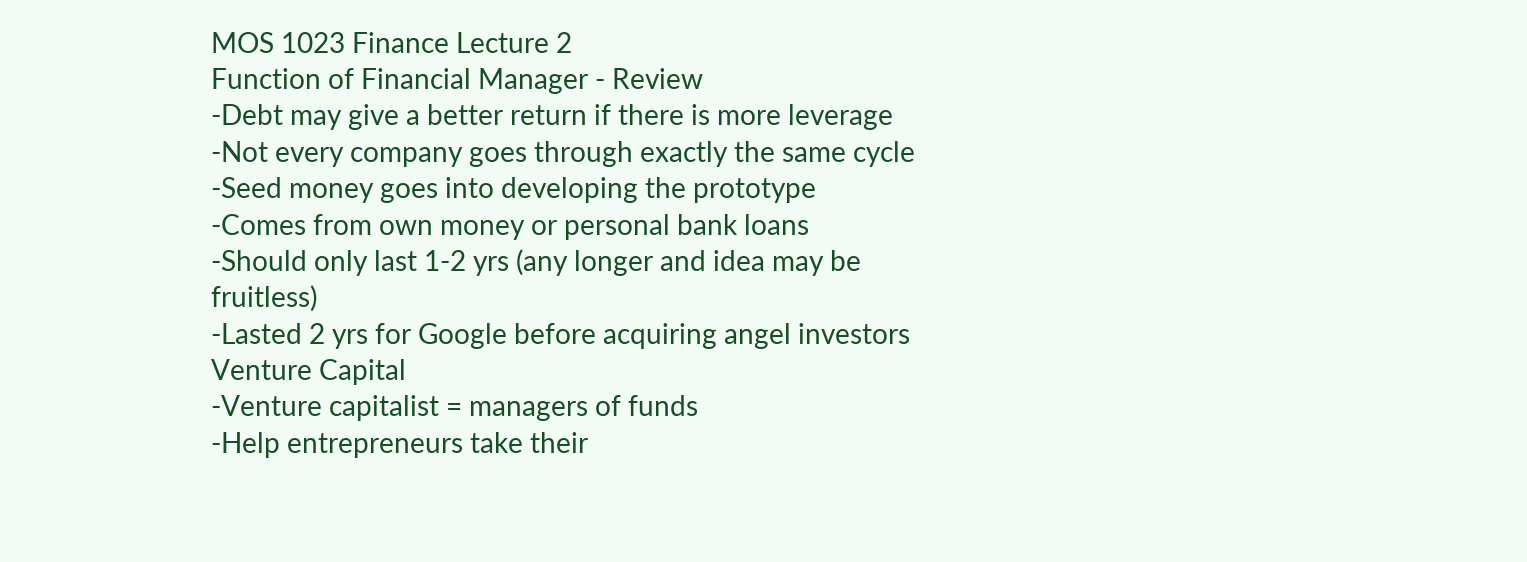MOS 1023 Finance Lecture 2
Function of Financial Manager - Review
-Debt may give a better return if there is more leverage
-Not every company goes through exactly the same cycle
-Seed money goes into developing the prototype
-Comes from own money or personal bank loans
-Should only last 1-2 yrs (any longer and idea may be fruitless)
-Lasted 2 yrs for Google before acquiring angel investors
Venture Capital
-Venture capitalist = managers of funds
-Help entrepreneurs take their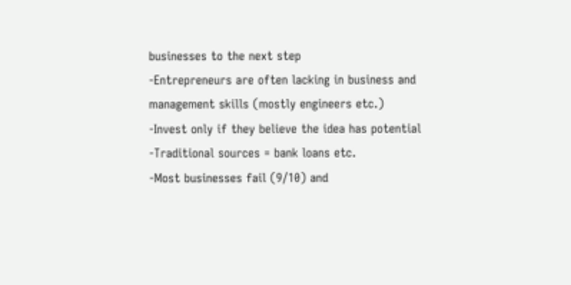businesses to the next step
-Entrepreneurs are often lacking in business and management skills (mostly engineers etc.)
-Invest only if they believe the idea has potential
-Traditional sources = bank loans etc.
-Most businesses fail (9/10) and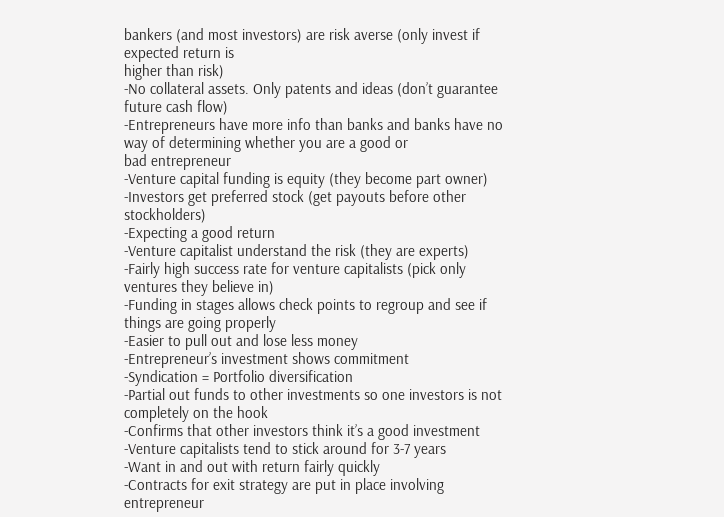bankers (and most investors) are risk averse (only invest if expected return is
higher than risk)
-No collateral assets. Only patents and ideas (don’t guarantee future cash flow)
-Entrepreneurs have more info than banks and banks have no way of determining whether you are a good or
bad entrepreneur
-Venture capital funding is equity (they become part owner)
-Investors get preferred stock (get payouts before other stockholders)
-Expecting a good return
-Venture capitalist understand the risk (they are experts)
-Fairly high success rate for venture capitalists (pick only ventures they believe in)
-Funding in stages allows check points to regroup and see if things are going properly
-Easier to pull out and lose less money
-Entrepreneur’s investment shows commitment
-Syndication = Portfolio diversification
-Partial out funds to other investments so one investors is not completely on the hook
-Confirms that other investors think it’s a good investment
-Venture capitalists tend to stick around for 3-7 years
-Want in and out with return fairly quickly
-Contracts for exit strategy are put in place involving entrepreneur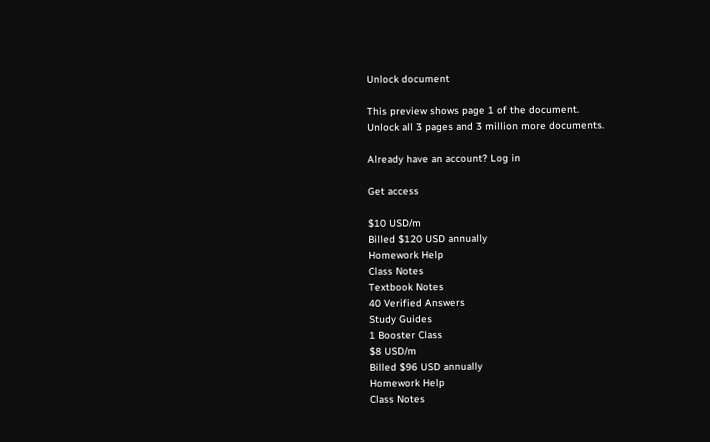Unlock document

This preview shows page 1 of the document.
Unlock all 3 pages and 3 million more documents.

Already have an account? Log in

Get access

$10 USD/m
Billed $120 USD annually
Homework Help
Class Notes
Textbook Notes
40 Verified Answers
Study Guides
1 Booster Class
$8 USD/m
Billed $96 USD annually
Homework Help
Class Notes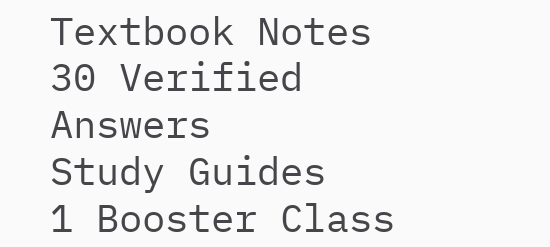Textbook Notes
30 Verified Answers
Study Guides
1 Booster Class